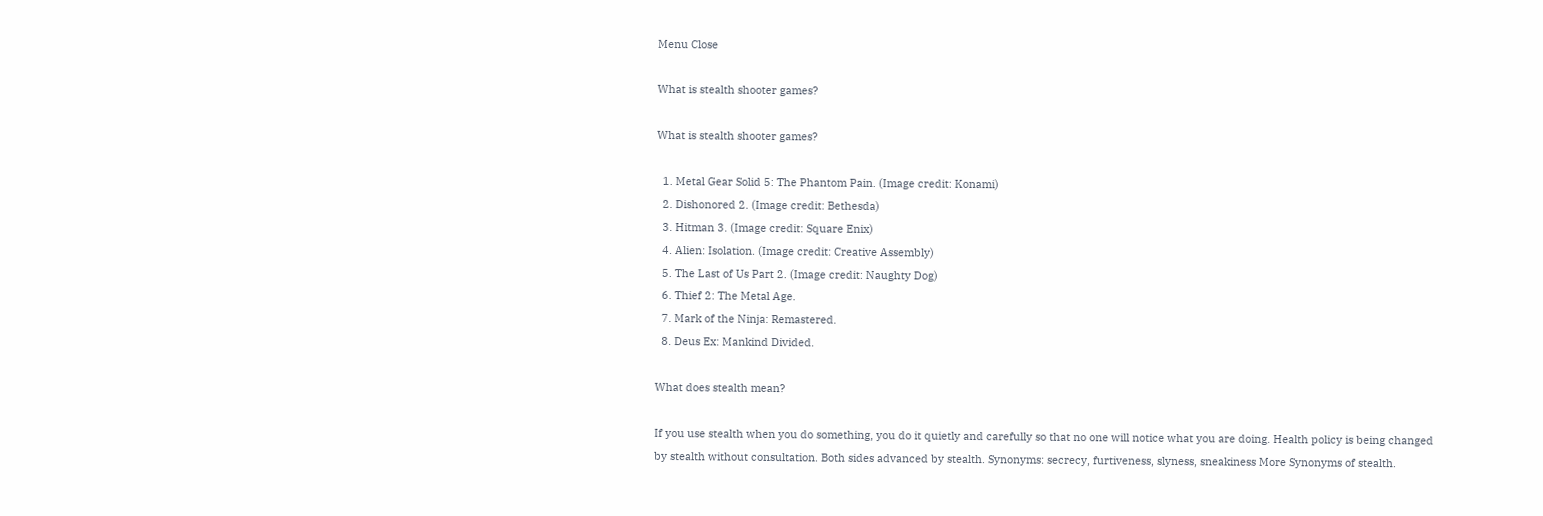Menu Close

What is stealth shooter games?

What is stealth shooter games?

  1. Metal Gear Solid 5: The Phantom Pain. (Image credit: Konami)
  2. Dishonored 2. (Image credit: Bethesda)
  3. Hitman 3. (Image credit: Square Enix)
  4. Alien: Isolation. (Image credit: Creative Assembly)
  5. The Last of Us Part 2. (Image credit: Naughty Dog)
  6. Thief 2: The Metal Age.
  7. Mark of the Ninja: Remastered.
  8. Deus Ex: Mankind Divided.

What does stealth mean?

If you use stealth when you do something, you do it quietly and carefully so that no one will notice what you are doing. Health policy is being changed by stealth without consultation. Both sides advanced by stealth. Synonyms: secrecy, furtiveness, slyness, sneakiness More Synonyms of stealth.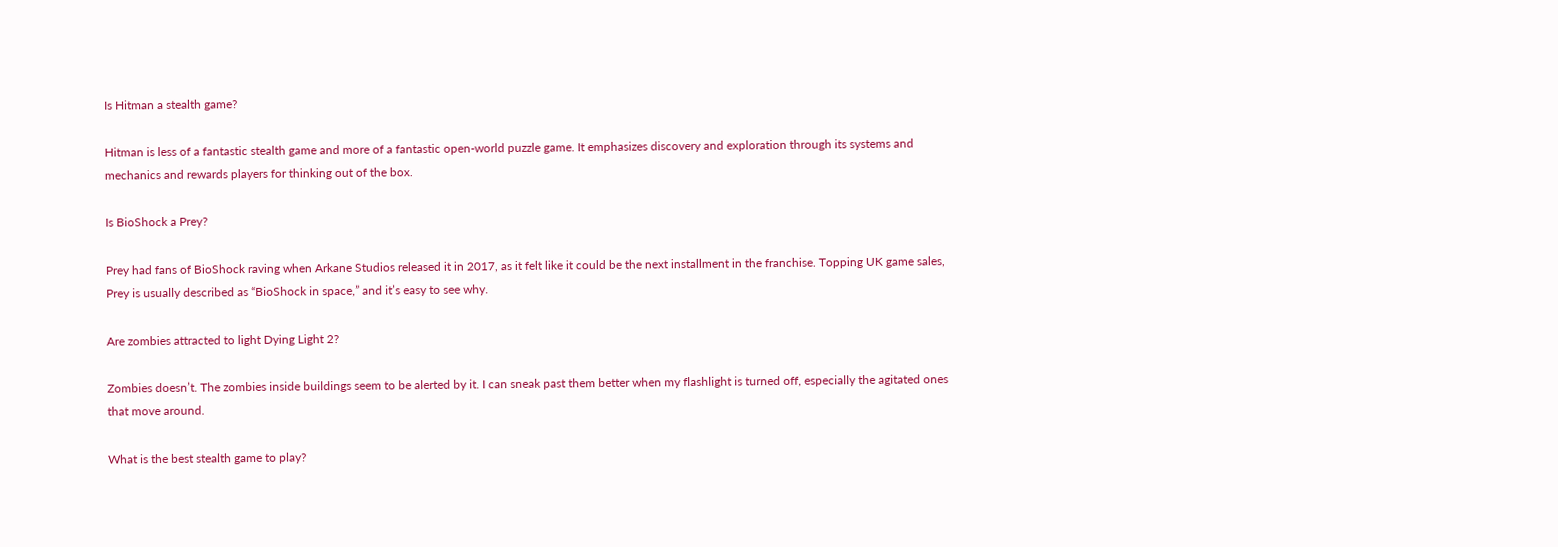Is Hitman a stealth game?

Hitman is less of a fantastic stealth game and more of a fantastic open-world puzzle game. It emphasizes discovery and exploration through its systems and mechanics and rewards players for thinking out of the box.

Is BioShock a Prey?

Prey had fans of BioShock raving when Arkane Studios released it in 2017, as it felt like it could be the next installment in the franchise. Topping UK game sales, Prey is usually described as “BioShock in space,” and it’s easy to see why.

Are zombies attracted to light Dying Light 2?

Zombies doesn’t. The zombies inside buildings seem to be alerted by it. I can sneak past them better when my flashlight is turned off, especially the agitated ones that move around.

What is the best stealth game to play?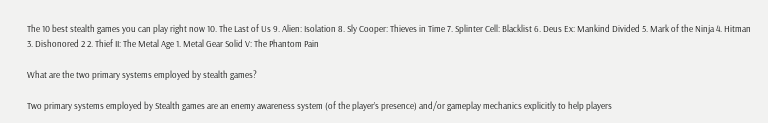The 10 best stealth games you can play right now 10. The Last of Us 9. Alien: Isolation 8. Sly Cooper: Thieves in Time 7. Splinter Cell: Blacklist 6. Deus Ex: Mankind Divided 5. Mark of the Ninja 4. Hitman 3. Dishonored 2 2. Thief II: The Metal Age 1. Metal Gear Solid V: The Phantom Pain

What are the two primary systems employed by stealth games?

Two primary systems employed by Stealth games are an enemy awareness system (of the player’s presence) and/or gameplay mechanics explicitly to help players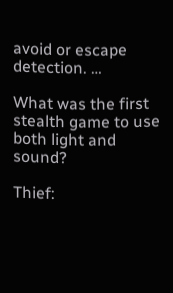avoid or escape detection. …

What was the first stealth game to use both light and sound?

Thief: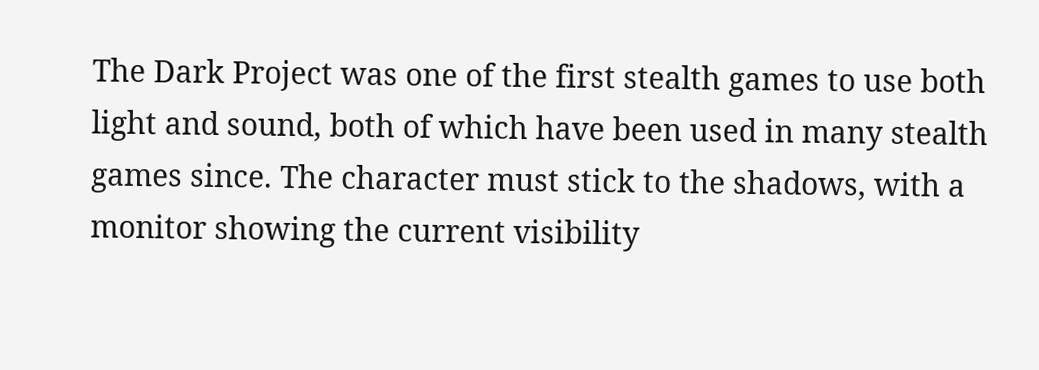The Dark Project was one of the first stealth games to use both light and sound, both of which have been used in many stealth games since. The character must stick to the shadows, with a monitor showing the current visibility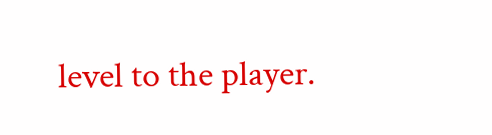level to the player.